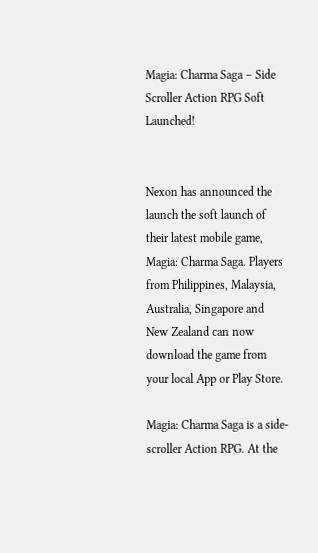Magia: Charma Saga – Side Scroller Action RPG Soft Launched!


Nexon has announced the launch the soft launch of their latest mobile game, Magia: Charma Saga. Players from Philippines, Malaysia, Australia, Singapore and New Zealand can now download the game from your local App or Play Store.

Magia: Charma Saga is a side-scroller Action RPG. At the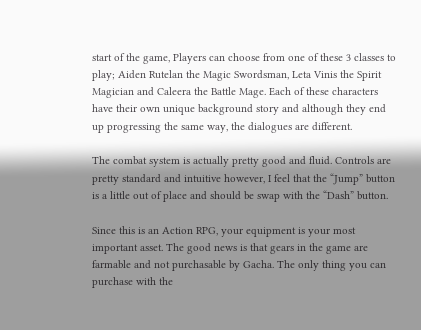start of the game, Players can choose from one of these 3 classes to play; Aiden Rutelan the Magic Swordsman, Leta Vinis the Spirit Magician and Caleera the Battle Mage. Each of these characters have their own unique background story and although they end up progressing the same way, the dialogues are different.

The combat system is actually pretty good and fluid. Controls are pretty standard and intuitive however, I feel that the “Jump” button is a little out of place and should be swap with the “Dash” button.

Since this is an Action RPG, your equipment is your most important asset. The good news is that gears in the game are farmable and not purchasable by Gacha. The only thing you can purchase with the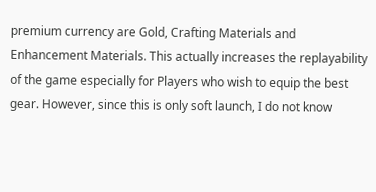premium currency are Gold, Crafting Materials and Enhancement Materials. This actually increases the replayability of the game especially for Players who wish to equip the best gear. However, since this is only soft launch, I do not know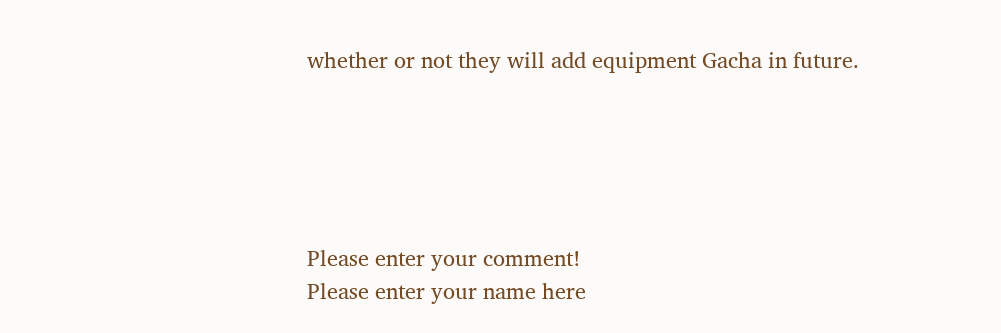whether or not they will add equipment Gacha in future.





Please enter your comment!
Please enter your name here